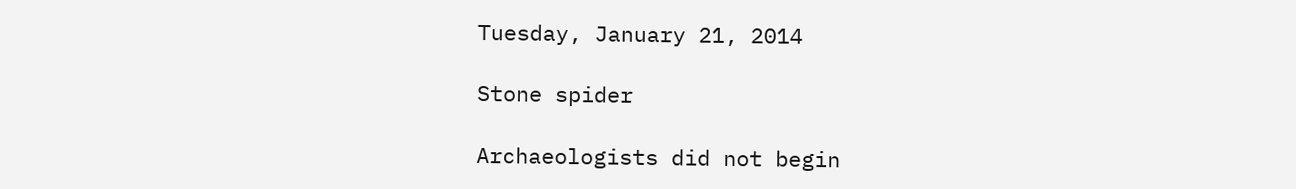Tuesday, January 21, 2014

Stone spider

Archaeologists did not begin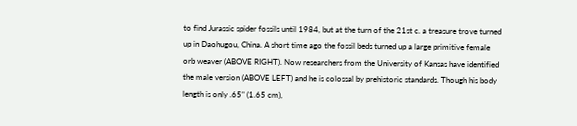to find Jurassic spider fossils until 1984, but at the turn of the 21st c. a treasure trove turned up in Daohugou, China. A short time ago the fossil beds turned up a large primitive female orb weaver (ABOVE RIGHT). Now researchers from the University of Kansas have identified the male version (ABOVE LEFT) and he is colossal by prehistoric standards. Though his body length is only .65" (1.65 cm),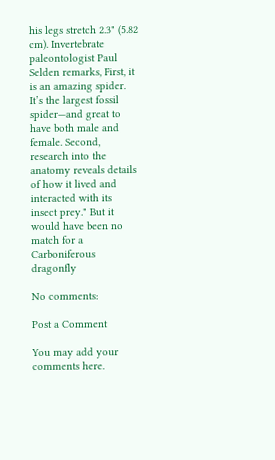his legs stretch 2.3" (5.82 cm). Invertebrate paleontologist Paul Selden remarks, First, it is an amazing spider. It’s the largest fossil spider—and great to have both male and female. Second, research into the anatomy reveals details of how it lived and interacted with its insect prey." But it would have been no match for a Carboniferous dragonfly

No comments:

Post a Comment

You may add your comments here.